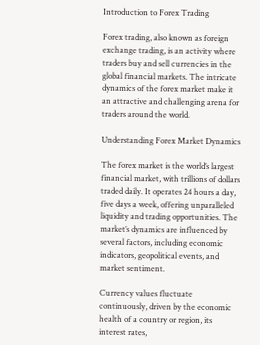Introduction to Forex Trading

Forex trading, also known as foreign exchange trading, is an activity where traders buy and sell currencies in the global financial markets. The intricate dynamics of the forex market make it an attractive and challenging arena for traders around the world.

Understanding Forex Market Dynamics

The forex market is the world’s largest financial market, with trillions of dollars traded daily. It operates 24 hours a day, five days a week, offering unparalleled liquidity and trading opportunities. The market’s dynamics are influenced by several factors, including economic indicators, geopolitical events, and market sentiment.

Currency values fluctuate continuously, driven by the economic health of a country or region, its interest rates,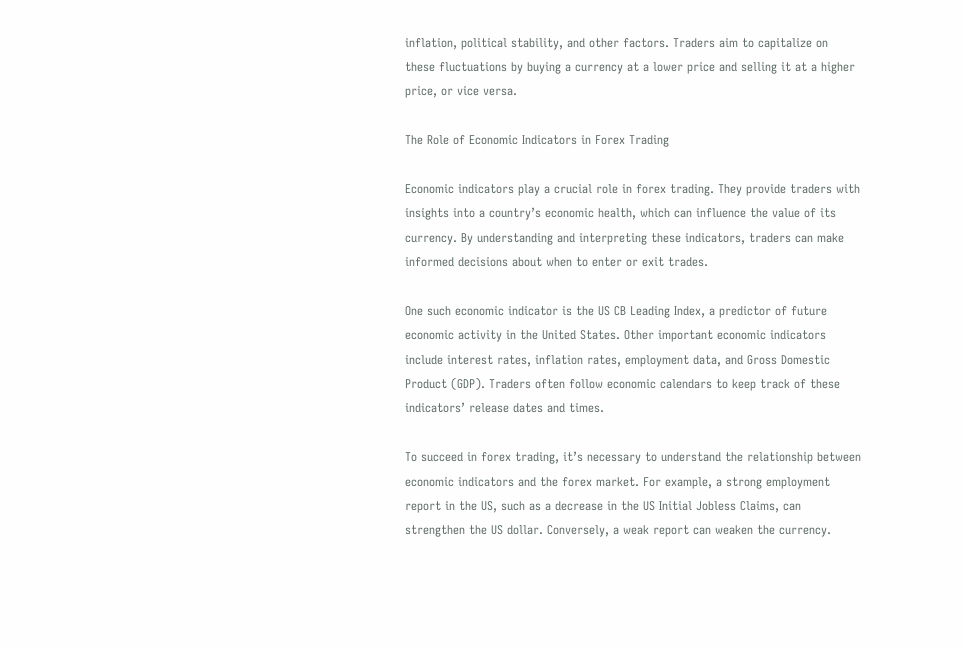inflation, political stability, and other factors. Traders aim to capitalize on these fluctuations by buying a currency at a lower price and selling it at a higher price, or vice versa.

The Role of Economic Indicators in Forex Trading

Economic indicators play a crucial role in forex trading. They provide traders with insights into a country’s economic health, which can influence the value of its currency. By understanding and interpreting these indicators, traders can make informed decisions about when to enter or exit trades.

One such economic indicator is the US CB Leading Index, a predictor of future economic activity in the United States. Other important economic indicators include interest rates, inflation rates, employment data, and Gross Domestic Product (GDP). Traders often follow economic calendars to keep track of these indicators’ release dates and times.

To succeed in forex trading, it’s necessary to understand the relationship between economic indicators and the forex market. For example, a strong employment report in the US, such as a decrease in the US Initial Jobless Claims, can strengthen the US dollar. Conversely, a weak report can weaken the currency.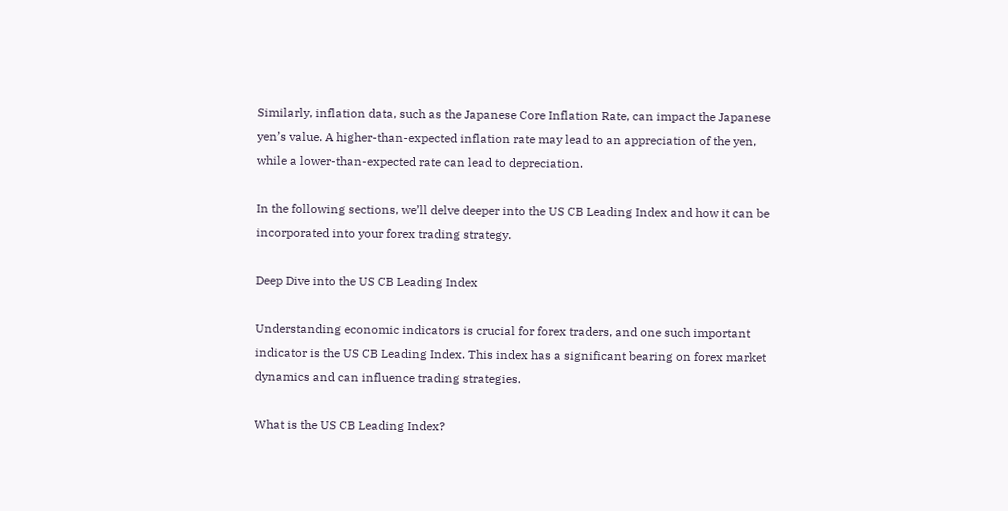Similarly, inflation data, such as the Japanese Core Inflation Rate, can impact the Japanese yen’s value. A higher-than-expected inflation rate may lead to an appreciation of the yen, while a lower-than-expected rate can lead to depreciation.

In the following sections, we’ll delve deeper into the US CB Leading Index and how it can be incorporated into your forex trading strategy.

Deep Dive into the US CB Leading Index

Understanding economic indicators is crucial for forex traders, and one such important indicator is the US CB Leading Index. This index has a significant bearing on forex market dynamics and can influence trading strategies.

What is the US CB Leading Index?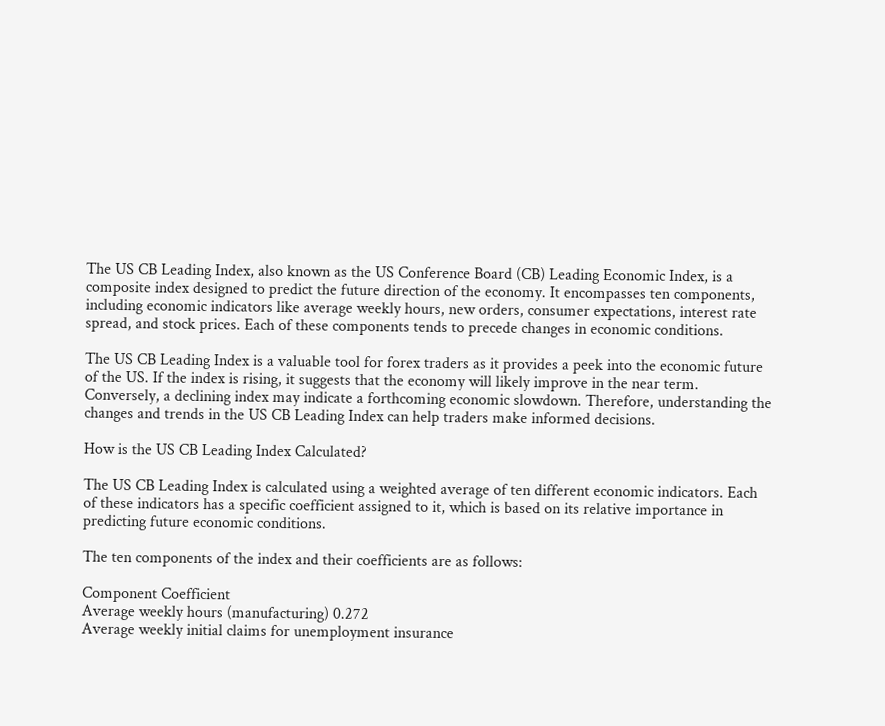The US CB Leading Index, also known as the US Conference Board (CB) Leading Economic Index, is a composite index designed to predict the future direction of the economy. It encompasses ten components, including economic indicators like average weekly hours, new orders, consumer expectations, interest rate spread, and stock prices. Each of these components tends to precede changes in economic conditions.

The US CB Leading Index is a valuable tool for forex traders as it provides a peek into the economic future of the US. If the index is rising, it suggests that the economy will likely improve in the near term. Conversely, a declining index may indicate a forthcoming economic slowdown. Therefore, understanding the changes and trends in the US CB Leading Index can help traders make informed decisions.

How is the US CB Leading Index Calculated?

The US CB Leading Index is calculated using a weighted average of ten different economic indicators. Each of these indicators has a specific coefficient assigned to it, which is based on its relative importance in predicting future economic conditions.

The ten components of the index and their coefficients are as follows:

Component Coefficient
Average weekly hours (manufacturing) 0.272
Average weekly initial claims for unemployment insurance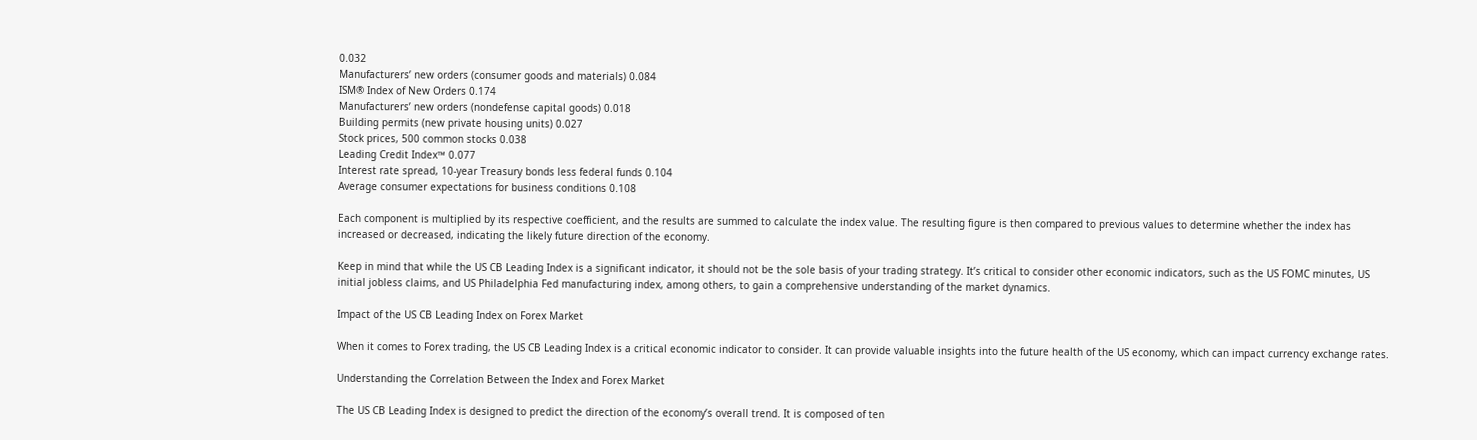0.032
Manufacturers’ new orders (consumer goods and materials) 0.084
ISM® Index of New Orders 0.174
Manufacturers’ new orders (nondefense capital goods) 0.018
Building permits (new private housing units) 0.027
Stock prices, 500 common stocks 0.038
Leading Credit Index™ 0.077
Interest rate spread, 10-year Treasury bonds less federal funds 0.104
Average consumer expectations for business conditions 0.108

Each component is multiplied by its respective coefficient, and the results are summed to calculate the index value. The resulting figure is then compared to previous values to determine whether the index has increased or decreased, indicating the likely future direction of the economy.

Keep in mind that while the US CB Leading Index is a significant indicator, it should not be the sole basis of your trading strategy. It’s critical to consider other economic indicators, such as the US FOMC minutes, US initial jobless claims, and US Philadelphia Fed manufacturing index, among others, to gain a comprehensive understanding of the market dynamics.

Impact of the US CB Leading Index on Forex Market

When it comes to Forex trading, the US CB Leading Index is a critical economic indicator to consider. It can provide valuable insights into the future health of the US economy, which can impact currency exchange rates.

Understanding the Correlation Between the Index and Forex Market

The US CB Leading Index is designed to predict the direction of the economy’s overall trend. It is composed of ten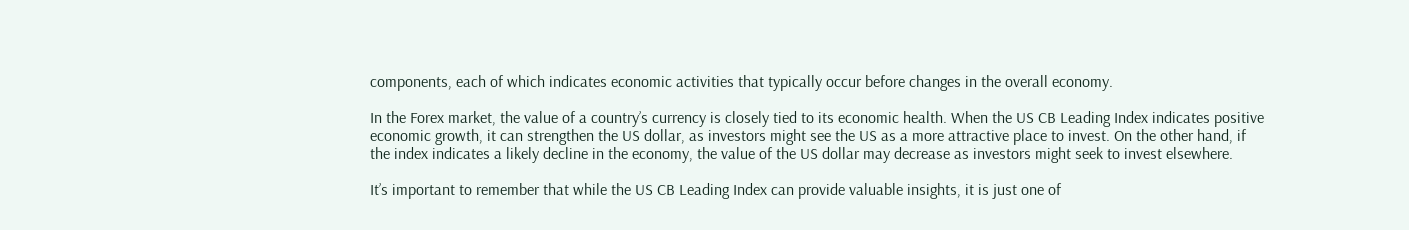components, each of which indicates economic activities that typically occur before changes in the overall economy.

In the Forex market, the value of a country’s currency is closely tied to its economic health. When the US CB Leading Index indicates positive economic growth, it can strengthen the US dollar, as investors might see the US as a more attractive place to invest. On the other hand, if the index indicates a likely decline in the economy, the value of the US dollar may decrease as investors might seek to invest elsewhere.

It’s important to remember that while the US CB Leading Index can provide valuable insights, it is just one of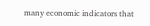many economic indicators that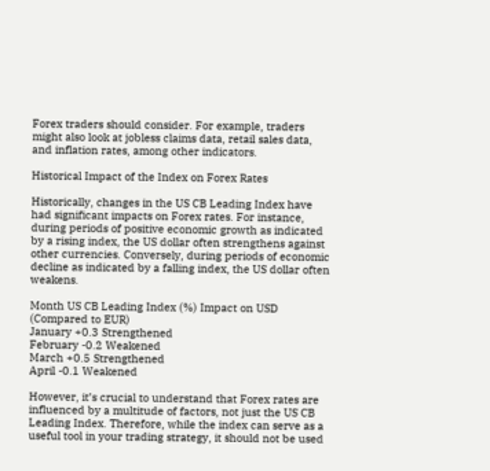Forex traders should consider. For example, traders might also look at jobless claims data, retail sales data, and inflation rates, among other indicators.

Historical Impact of the Index on Forex Rates

Historically, changes in the US CB Leading Index have had significant impacts on Forex rates. For instance, during periods of positive economic growth as indicated by a rising index, the US dollar often strengthens against other currencies. Conversely, during periods of economic decline as indicated by a falling index, the US dollar often weakens.

Month US CB Leading Index (%) Impact on USD (Compared to EUR)
January +0.3 Strengthened
February -0.2 Weakened
March +0.5 Strengthened
April -0.1 Weakened

However, it’s crucial to understand that Forex rates are influenced by a multitude of factors, not just the US CB Leading Index. Therefore, while the index can serve as a useful tool in your trading strategy, it should not be used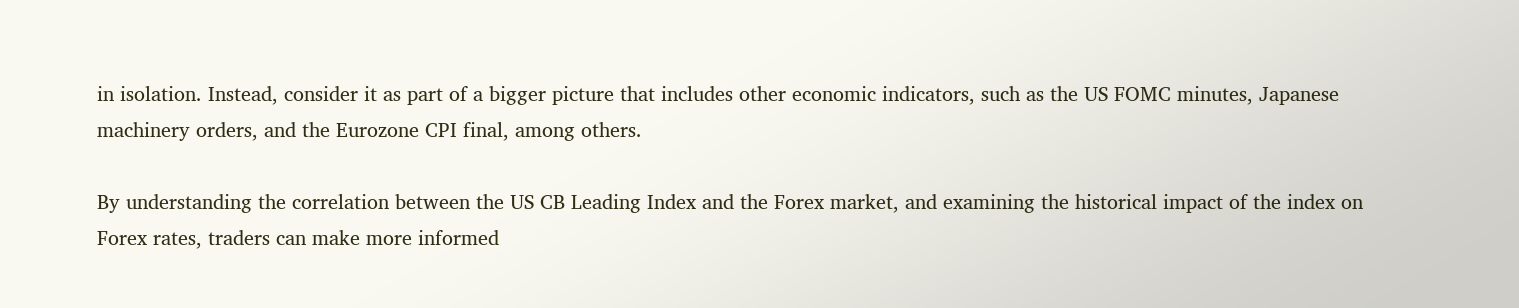in isolation. Instead, consider it as part of a bigger picture that includes other economic indicators, such as the US FOMC minutes, Japanese machinery orders, and the Eurozone CPI final, among others.

By understanding the correlation between the US CB Leading Index and the Forex market, and examining the historical impact of the index on Forex rates, traders can make more informed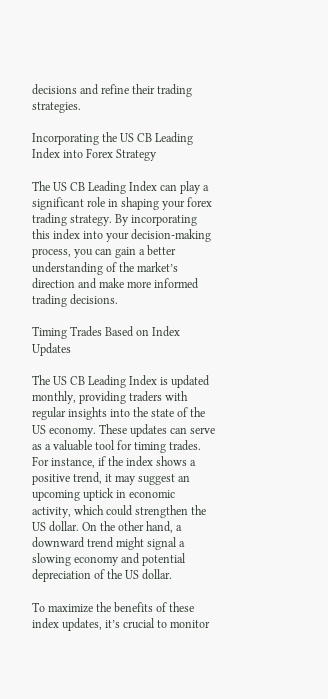decisions and refine their trading strategies.

Incorporating the US CB Leading Index into Forex Strategy

The US CB Leading Index can play a significant role in shaping your forex trading strategy. By incorporating this index into your decision-making process, you can gain a better understanding of the market’s direction and make more informed trading decisions.

Timing Trades Based on Index Updates

The US CB Leading Index is updated monthly, providing traders with regular insights into the state of the US economy. These updates can serve as a valuable tool for timing trades. For instance, if the index shows a positive trend, it may suggest an upcoming uptick in economic activity, which could strengthen the US dollar. On the other hand, a downward trend might signal a slowing economy and potential depreciation of the US dollar.

To maximize the benefits of these index updates, it’s crucial to monitor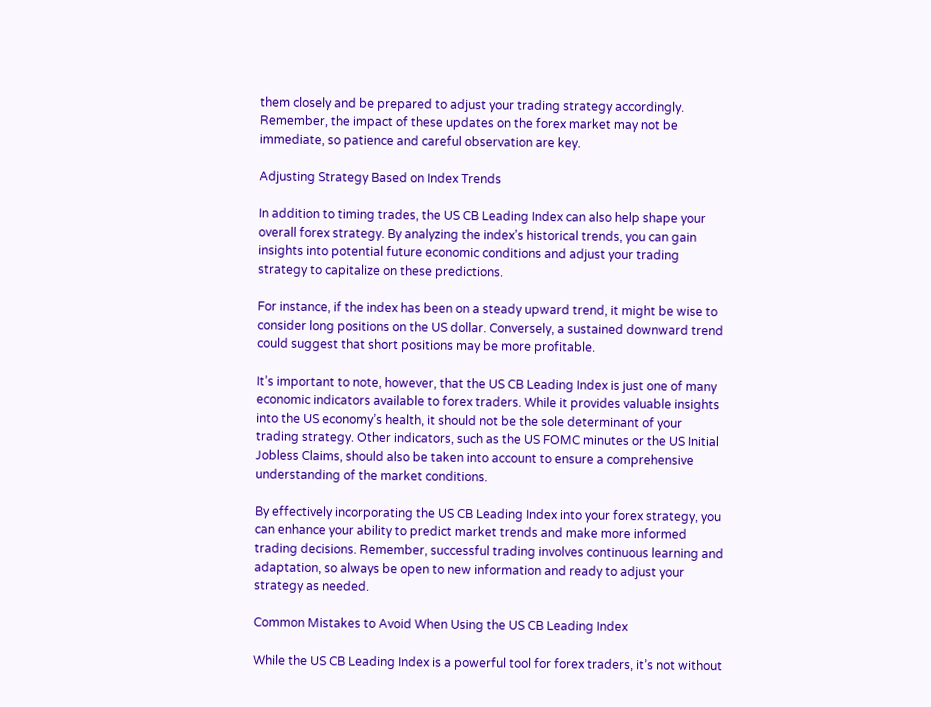them closely and be prepared to adjust your trading strategy accordingly. Remember, the impact of these updates on the forex market may not be immediate, so patience and careful observation are key.

Adjusting Strategy Based on Index Trends

In addition to timing trades, the US CB Leading Index can also help shape your overall forex strategy. By analyzing the index’s historical trends, you can gain insights into potential future economic conditions and adjust your trading strategy to capitalize on these predictions.

For instance, if the index has been on a steady upward trend, it might be wise to consider long positions on the US dollar. Conversely, a sustained downward trend could suggest that short positions may be more profitable.

It’s important to note, however, that the US CB Leading Index is just one of many economic indicators available to forex traders. While it provides valuable insights into the US economy’s health, it should not be the sole determinant of your trading strategy. Other indicators, such as the US FOMC minutes or the US Initial Jobless Claims, should also be taken into account to ensure a comprehensive understanding of the market conditions.

By effectively incorporating the US CB Leading Index into your forex strategy, you can enhance your ability to predict market trends and make more informed trading decisions. Remember, successful trading involves continuous learning and adaptation, so always be open to new information and ready to adjust your strategy as needed.

Common Mistakes to Avoid When Using the US CB Leading Index

While the US CB Leading Index is a powerful tool for forex traders, it’s not without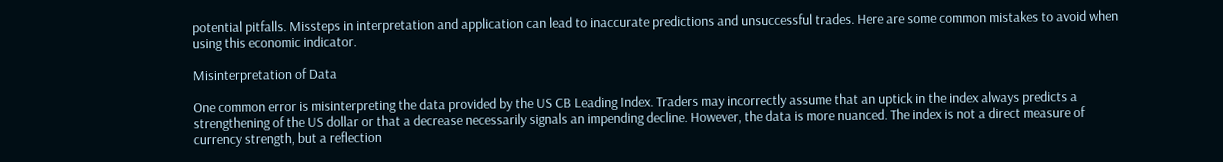potential pitfalls. Missteps in interpretation and application can lead to inaccurate predictions and unsuccessful trades. Here are some common mistakes to avoid when using this economic indicator.

Misinterpretation of Data

One common error is misinterpreting the data provided by the US CB Leading Index. Traders may incorrectly assume that an uptick in the index always predicts a strengthening of the US dollar or that a decrease necessarily signals an impending decline. However, the data is more nuanced. The index is not a direct measure of currency strength, but a reflection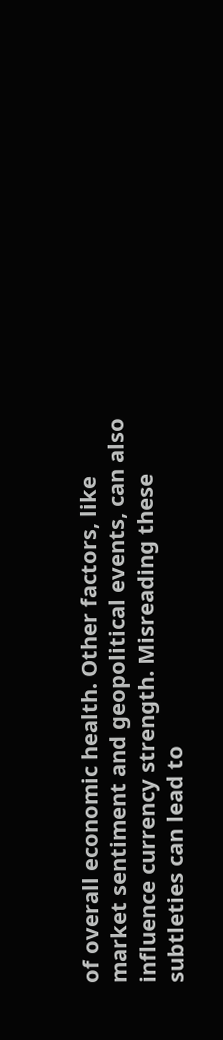of overall economic health. Other factors, like market sentiment and geopolitical events, can also influence currency strength. Misreading these subtleties can lead to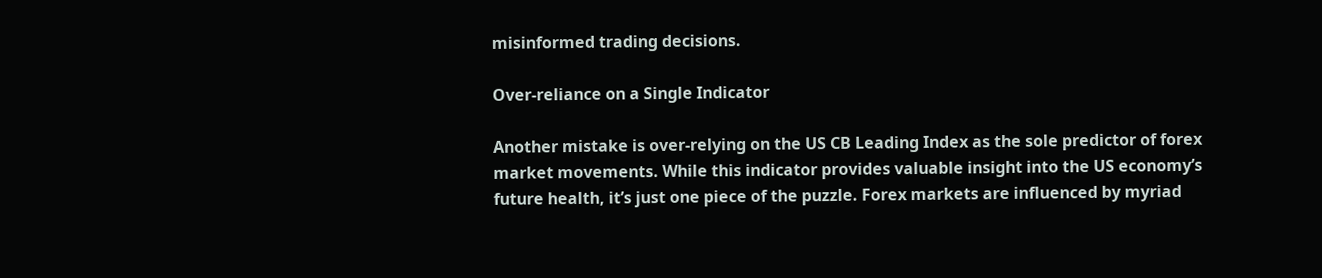misinformed trading decisions.

Over-reliance on a Single Indicator

Another mistake is over-relying on the US CB Leading Index as the sole predictor of forex market movements. While this indicator provides valuable insight into the US economy’s future health, it’s just one piece of the puzzle. Forex markets are influenced by myriad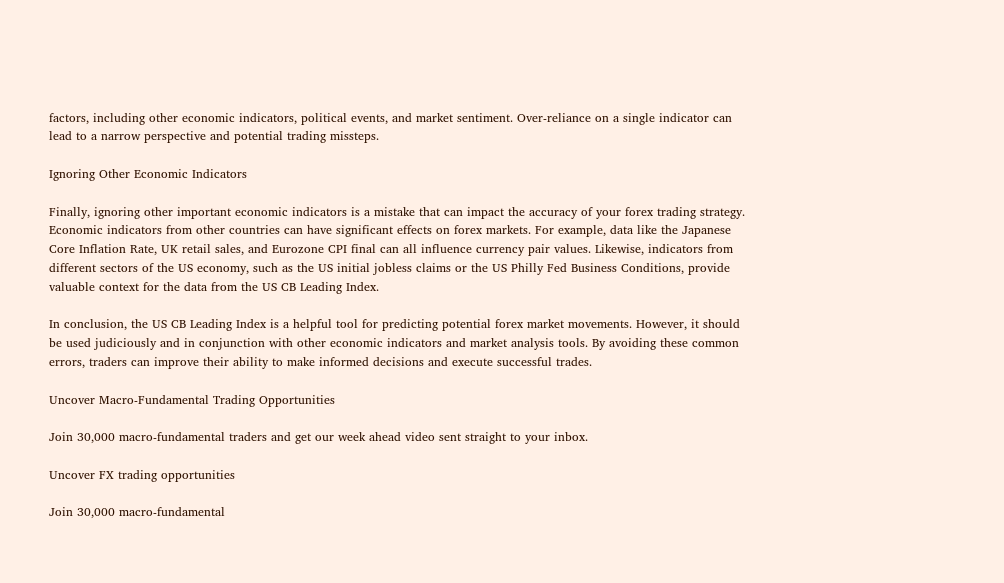factors, including other economic indicators, political events, and market sentiment. Over-reliance on a single indicator can lead to a narrow perspective and potential trading missteps.

Ignoring Other Economic Indicators

Finally, ignoring other important economic indicators is a mistake that can impact the accuracy of your forex trading strategy. Economic indicators from other countries can have significant effects on forex markets. For example, data like the Japanese Core Inflation Rate, UK retail sales, and Eurozone CPI final can all influence currency pair values. Likewise, indicators from different sectors of the US economy, such as the US initial jobless claims or the US Philly Fed Business Conditions, provide valuable context for the data from the US CB Leading Index.

In conclusion, the US CB Leading Index is a helpful tool for predicting potential forex market movements. However, it should be used judiciously and in conjunction with other economic indicators and market analysis tools. By avoiding these common errors, traders can improve their ability to make informed decisions and execute successful trades.

Uncover Macro-Fundamental Trading Opportunities

Join 30,000 macro-fundamental traders and get our week ahead video sent straight to your inbox.

Uncover FX trading opportunities

Join 30,000 macro-fundamental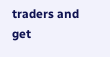traders and get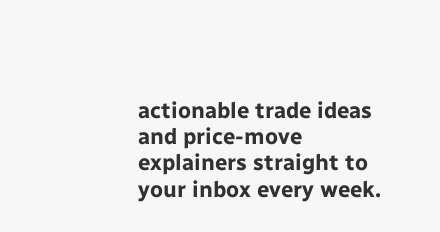actionable trade ideas and price-move explainers straight to your inbox every week.